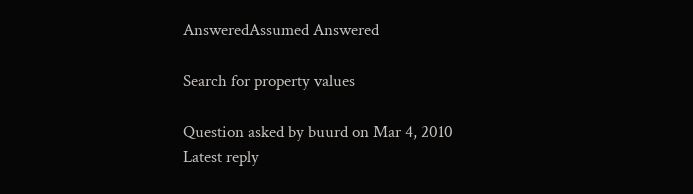AnsweredAssumed Answered

Search for property values

Question asked by buurd on Mar 4, 2010
Latest reply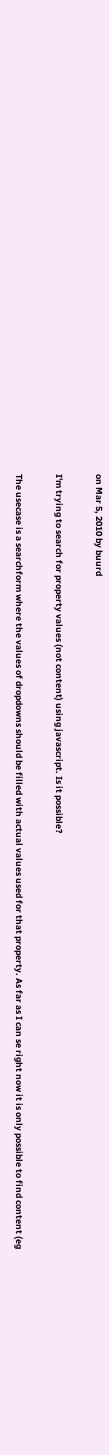on Mar 5, 2010 by buurd

I'm trying to search for property values (not content) using javascript. Is it possible?

The usecase is a searchform where the values of dropdowns should be filled with actual values used for that property. As far as I can se right now it is only possible to find content (eg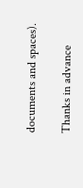documents and spaces).

Thanks in advance